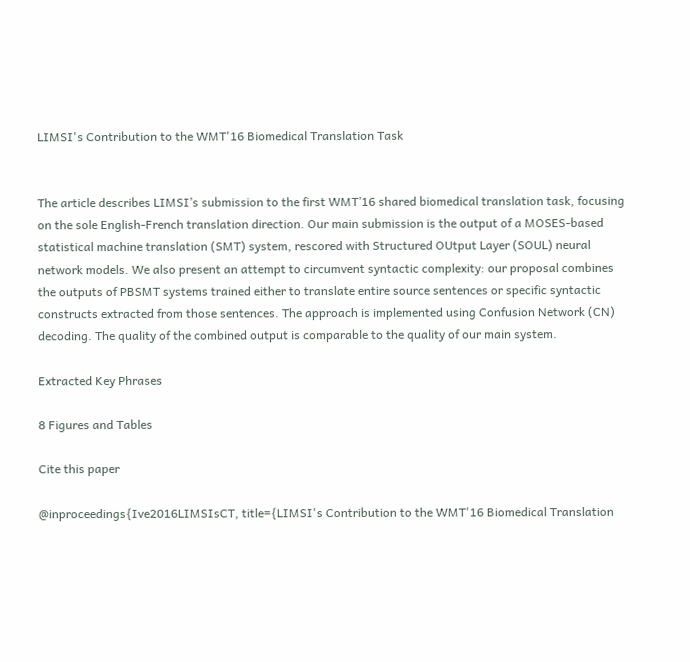LIMSI's Contribution to the WMT'16 Biomedical Translation Task


The article describes LIMSI’s submission to the first WMT’16 shared biomedical translation task, focusing on the sole English-French translation direction. Our main submission is the output of a MOSES-based statistical machine translation (SMT) system, rescored with Structured OUtput Layer (SOUL) neural network models. We also present an attempt to circumvent syntactic complexity: our proposal combines the outputs of PBSMT systems trained either to translate entire source sentences or specific syntactic constructs extracted from those sentences. The approach is implemented using Confusion Network (CN) decoding. The quality of the combined output is comparable to the quality of our main system.

Extracted Key Phrases

8 Figures and Tables

Cite this paper

@inproceedings{Ive2016LIMSIsCT, title={LIMSI's Contribution to the WMT'16 Biomedical Translation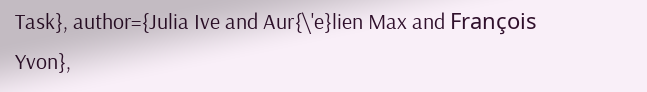Task}, author={Julia Ive and Aur{\'e}lien Max and François Yvon},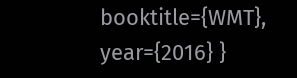booktitle={WMT}, year={2016} }